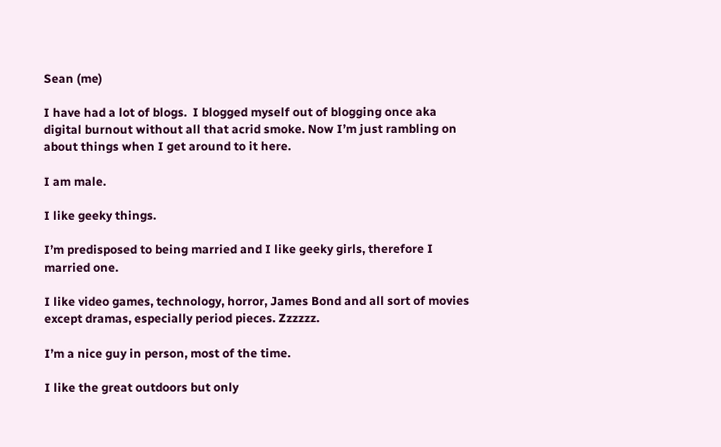Sean (me)

I have had a lot of blogs.  I blogged myself out of blogging once aka digital burnout without all that acrid smoke. Now I’m just rambling on about things when I get around to it here.

I am male.

I like geeky things.

I’m predisposed to being married and I like geeky girls, therefore I married one.

I like video games, technology, horror, James Bond and all sort of movies except dramas, especially period pieces. Zzzzzz.

I’m a nice guy in person, most of the time.

I like the great outdoors but only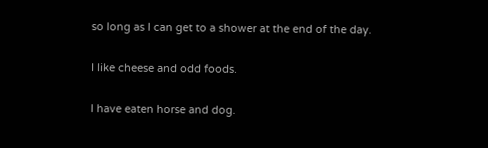so long as I can get to a shower at the end of the day.

I like cheese and odd foods.

I have eaten horse and dog.